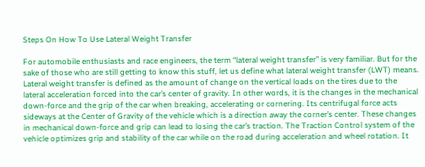Steps On How To Use Lateral Weight Transfer

For automobile enthusiasts and race engineers, the term “lateral weight transfer” is very familiar. But for the sake of those who are still getting to know this stuff, let us define what lateral weight transfer (LWT) means. Lateral weight transfer is defined as the amount of change on the vertical loads on the tires due to the lateral acceleration forced into the car’s center of gravity. In other words, it is the changes in the mechanical down-force and the grip of the car when breaking, accelerating or cornering. Its centrifugal force acts sideways at the Center of Gravity of the vehicle which is a direction away the corner’s center. These changes in mechanical down-force and grip can lead to losing the car’s traction. The Traction Control system of the vehicle optimizes grip and stability of the car while on the road during acceleration and wheel rotation. It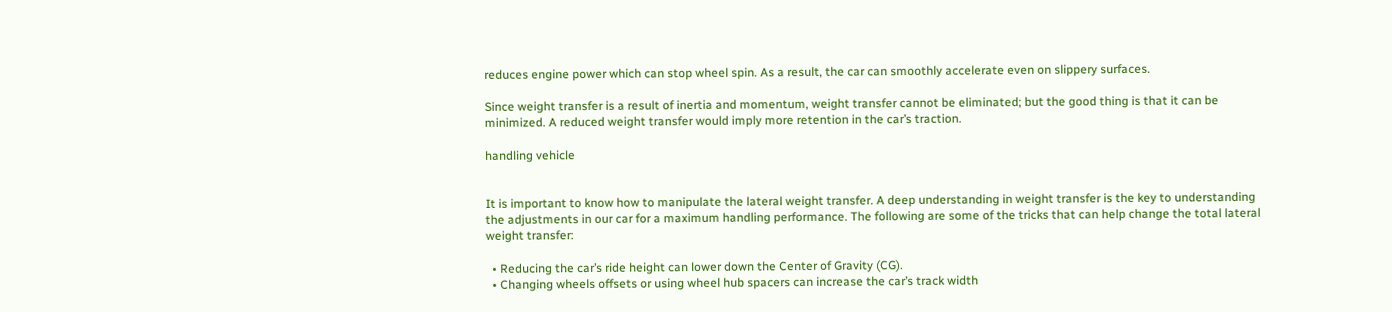reduces engine power which can stop wheel spin. As a result, the car can smoothly accelerate even on slippery surfaces.

Since weight transfer is a result of inertia and momentum, weight transfer cannot be eliminated; but the good thing is that it can be minimized. A reduced weight transfer would imply more retention in the car’s traction.

handling vehicle


It is important to know how to manipulate the lateral weight transfer. A deep understanding in weight transfer is the key to understanding the adjustments in our car for a maximum handling performance. The following are some of the tricks that can help change the total lateral weight transfer:

  • Reducing the car’s ride height can lower down the Center of Gravity (CG).
  • Changing wheels offsets or using wheel hub spacers can increase the car’s track width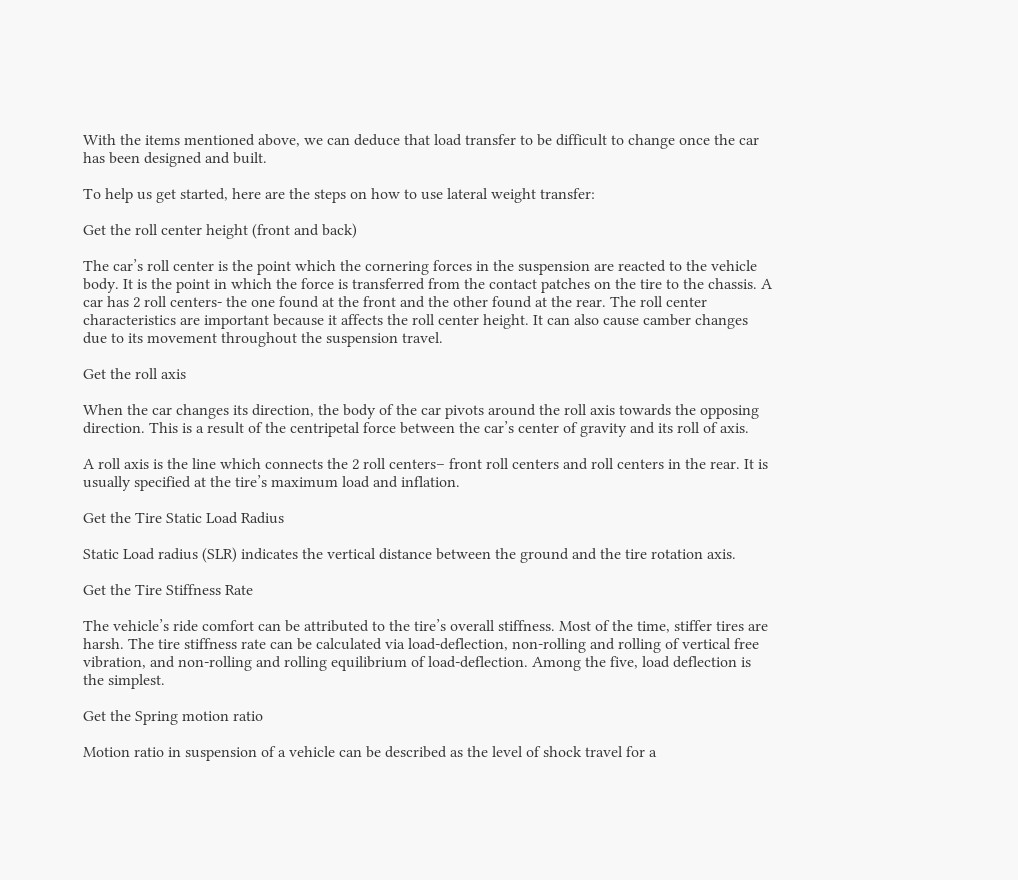With the items mentioned above, we can deduce that load transfer to be difficult to change once the car has been designed and built.

To help us get started, here are the steps on how to use lateral weight transfer:

Get the roll center height (front and back)

The car’s roll center is the point which the cornering forces in the suspension are reacted to the vehicle body. It is the point in which the force is transferred from the contact patches on the tire to the chassis. A car has 2 roll centers- the one found at the front and the other found at the rear. The roll center characteristics are important because it affects the roll center height. It can also cause camber changes due to its movement throughout the suspension travel.

Get the roll axis

When the car changes its direction, the body of the car pivots around the roll axis towards the opposing direction. This is a result of the centripetal force between the car’s center of gravity and its roll of axis.

A roll axis is the line which connects the 2 roll centers– front roll centers and roll centers in the rear. It is usually specified at the tire’s maximum load and inflation.

Get the Tire Static Load Radius

Static Load radius (SLR) indicates the vertical distance between the ground and the tire rotation axis.

Get the Tire Stiffness Rate

The vehicle’s ride comfort can be attributed to the tire’s overall stiffness. Most of the time, stiffer tires are harsh. The tire stiffness rate can be calculated via load-deflection, non-rolling and rolling of vertical free vibration, and non-rolling and rolling equilibrium of load-deflection. Among the five, load deflection is the simplest.

Get the Spring motion ratio

Motion ratio in suspension of a vehicle can be described as the level of shock travel for a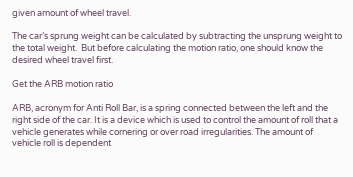given amount of wheel travel.

The car’s sprung weight can be calculated by subtracting the unsprung weight to the total weight.  But before calculating the motion ratio, one should know the desired wheel travel first.

Get the ARB motion ratio

ARB, acronym for Anti Roll Bar, is a spring connected between the left and the right side of the car. It is a device which is used to control the amount of roll that a vehicle generates while cornering or over road irregularities. The amount of vehicle roll is dependent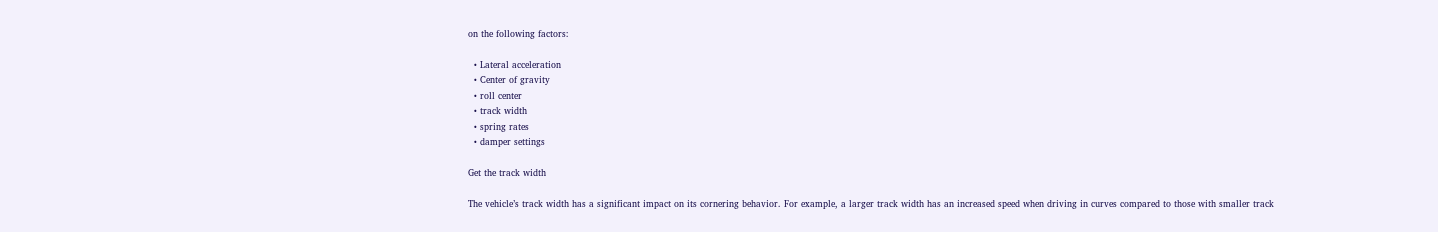on the following factors:

  • Lateral acceleration
  • Center of gravity
  • roll center
  • track width
  • spring rates
  • damper settings

Get the track width

The vehicle’s track width has a significant impact on its cornering behavior. For example, a larger track width has an increased speed when driving in curves compared to those with smaller track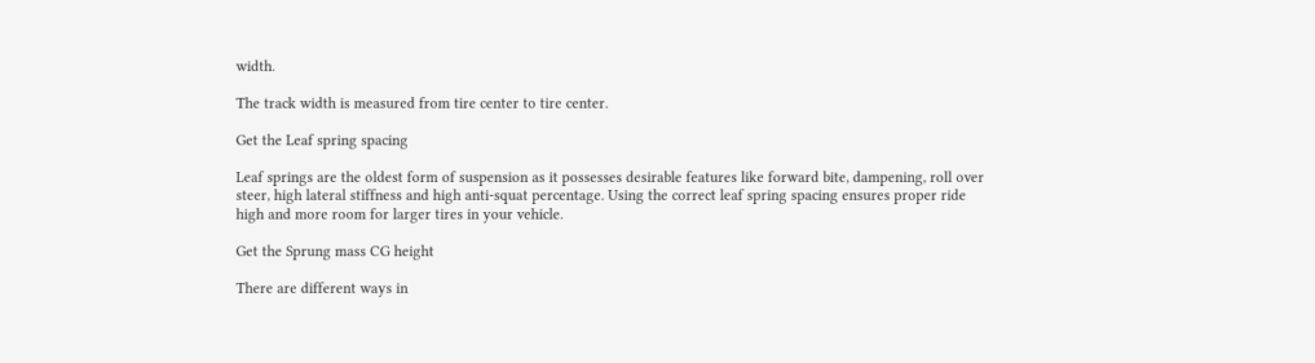width.

The track width is measured from tire center to tire center.

Get the Leaf spring spacing

Leaf springs are the oldest form of suspension as it possesses desirable features like forward bite, dampening, roll over steer, high lateral stiffness and high anti-squat percentage. Using the correct leaf spring spacing ensures proper ride high and more room for larger tires in your vehicle.

Get the Sprung mass CG height

There are different ways in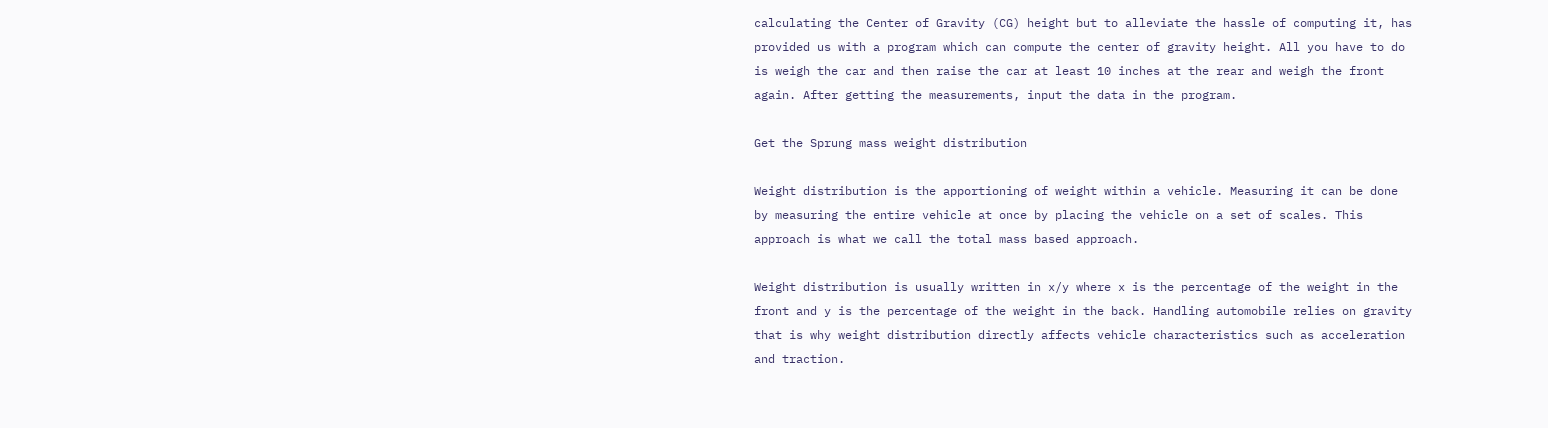calculating the Center of Gravity (CG) height but to alleviate the hassle of computing it, has provided us with a program which can compute the center of gravity height. All you have to do is weigh the car and then raise the car at least 10 inches at the rear and weigh the front again. After getting the measurements, input the data in the program.

Get the Sprung mass weight distribution

Weight distribution is the apportioning of weight within a vehicle. Measuring it can be done by measuring the entire vehicle at once by placing the vehicle on a set of scales. This approach is what we call the total mass based approach.

Weight distribution is usually written in x/y where x is the percentage of the weight in the front and y is the percentage of the weight in the back. Handling automobile relies on gravity that is why weight distribution directly affects vehicle characteristics such as acceleration and traction.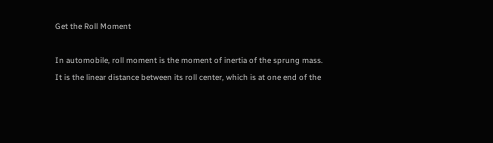Get the Roll Moment

In automobile, roll moment is the moment of inertia of the sprung mass. It is the linear distance between its roll center, which is at one end of the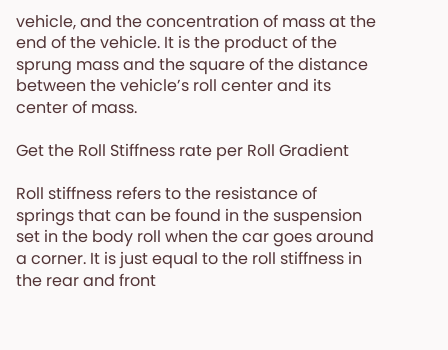vehicle, and the concentration of mass at the end of the vehicle. It is the product of the sprung mass and the square of the distance between the vehicle’s roll center and its center of mass.

Get the Roll Stiffness rate per Roll Gradient

Roll stiffness refers to the resistance of springs that can be found in the suspension set in the body roll when the car goes around a corner. It is just equal to the roll stiffness in the rear and front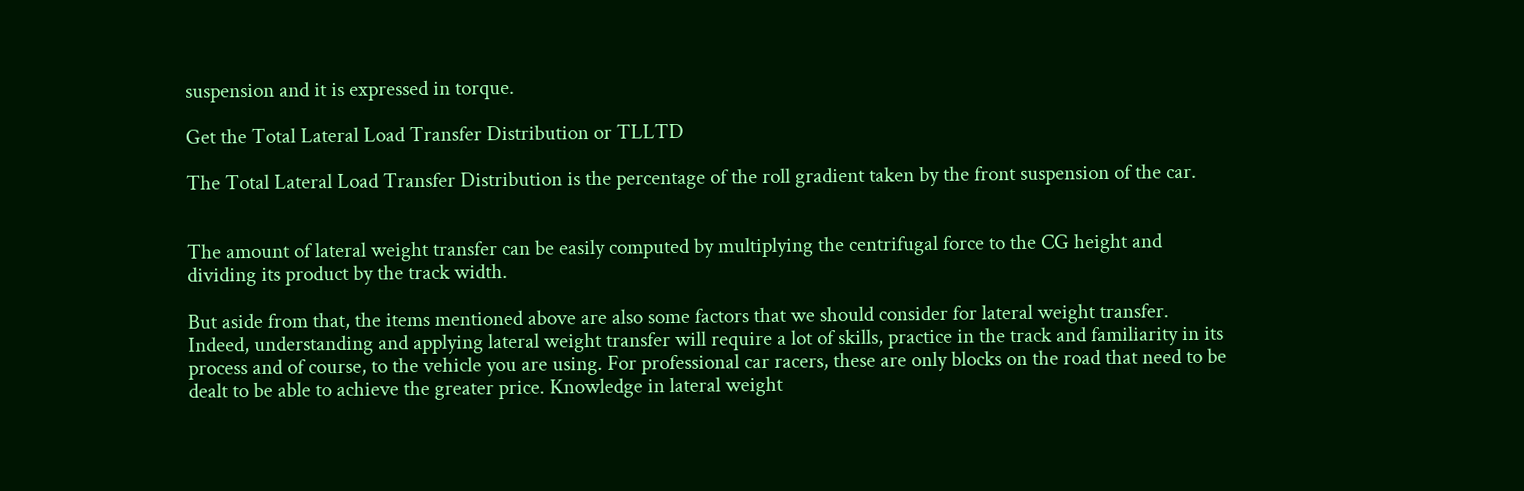suspension and it is expressed in torque.

Get the Total Lateral Load Transfer Distribution or TLLTD

The Total Lateral Load Transfer Distribution is the percentage of the roll gradient taken by the front suspension of the car.


The amount of lateral weight transfer can be easily computed by multiplying the centrifugal force to the CG height and dividing its product by the track width.

But aside from that, the items mentioned above are also some factors that we should consider for lateral weight transfer. Indeed, understanding and applying lateral weight transfer will require a lot of skills, practice in the track and familiarity in its process and of course, to the vehicle you are using. For professional car racers, these are only blocks on the road that need to be dealt to be able to achieve the greater price. Knowledge in lateral weight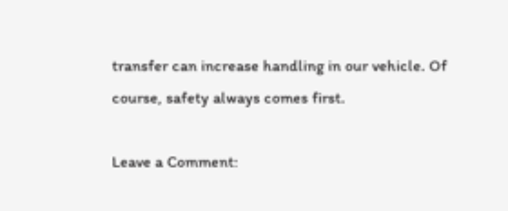transfer can increase handling in our vehicle. Of course, safety always comes first.

Leave a Comment: